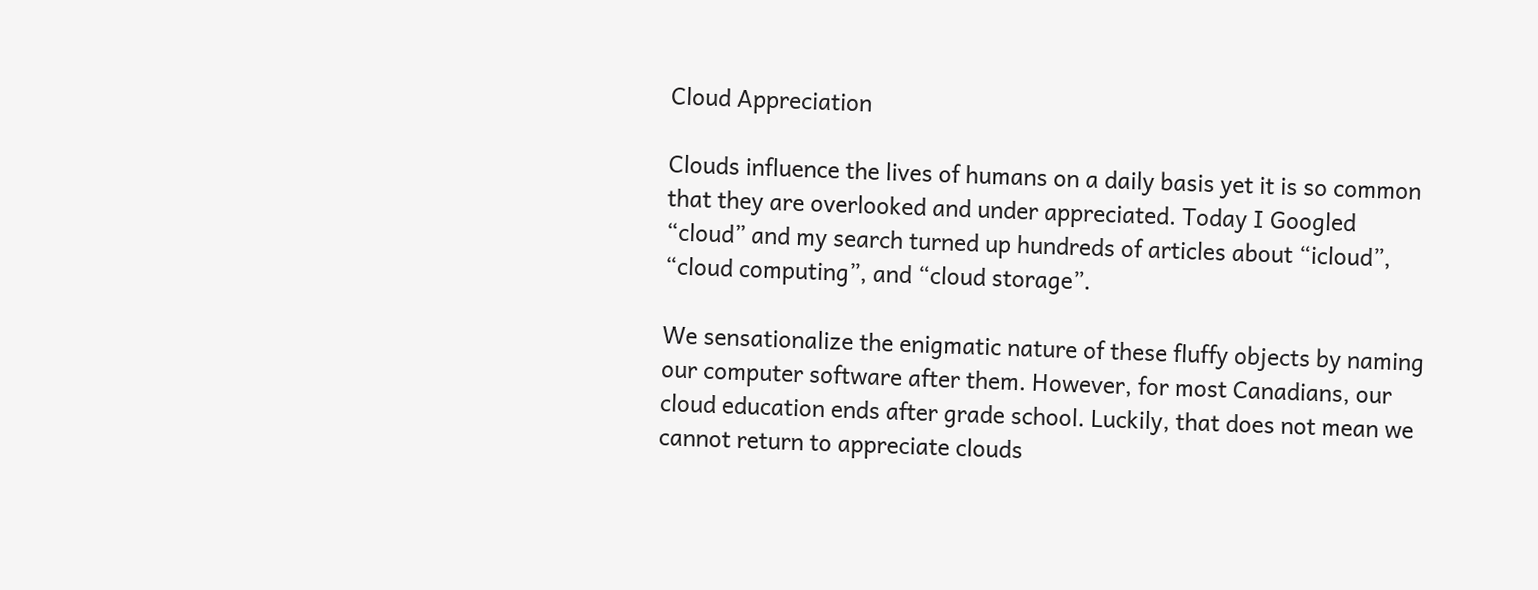Cloud Appreciation

Clouds influence the lives of humans on a daily basis yet it is so common that they are overlooked and under appreciated. Today I Googled “cloud” and my search turned up hundreds of articles about “icloud”, “cloud computing”, and “cloud storage”.

We sensationalize the enigmatic nature of these fluffy objects by naming our computer software after them. However, for most Canadians, our cloud education ends after grade school. Luckily, that does not mean we cannot return to appreciate clouds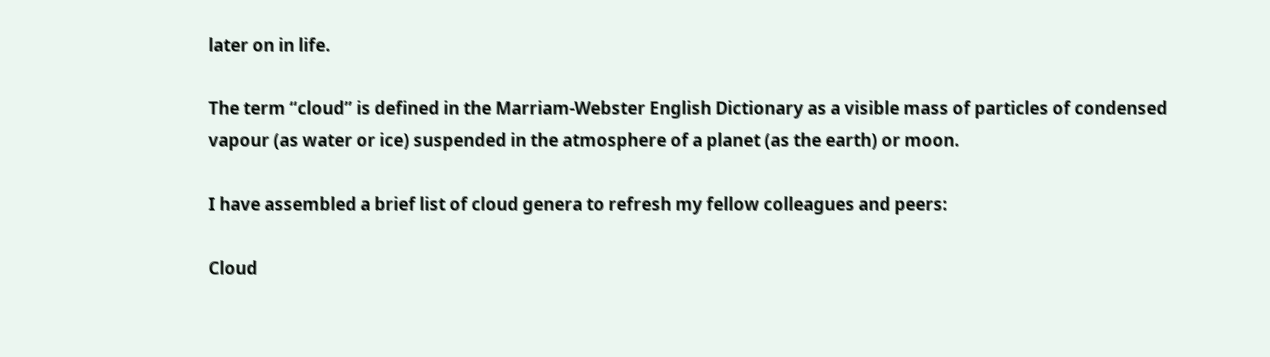later on in life.

The term “cloud” is defined in the Marriam-Webster English Dictionary as a visible mass of particles of condensed vapour (as water or ice) suspended in the atmosphere of a planet (as the earth) or moon.

I have assembled a brief list of cloud genera to refresh my fellow colleagues and peers:

Cloud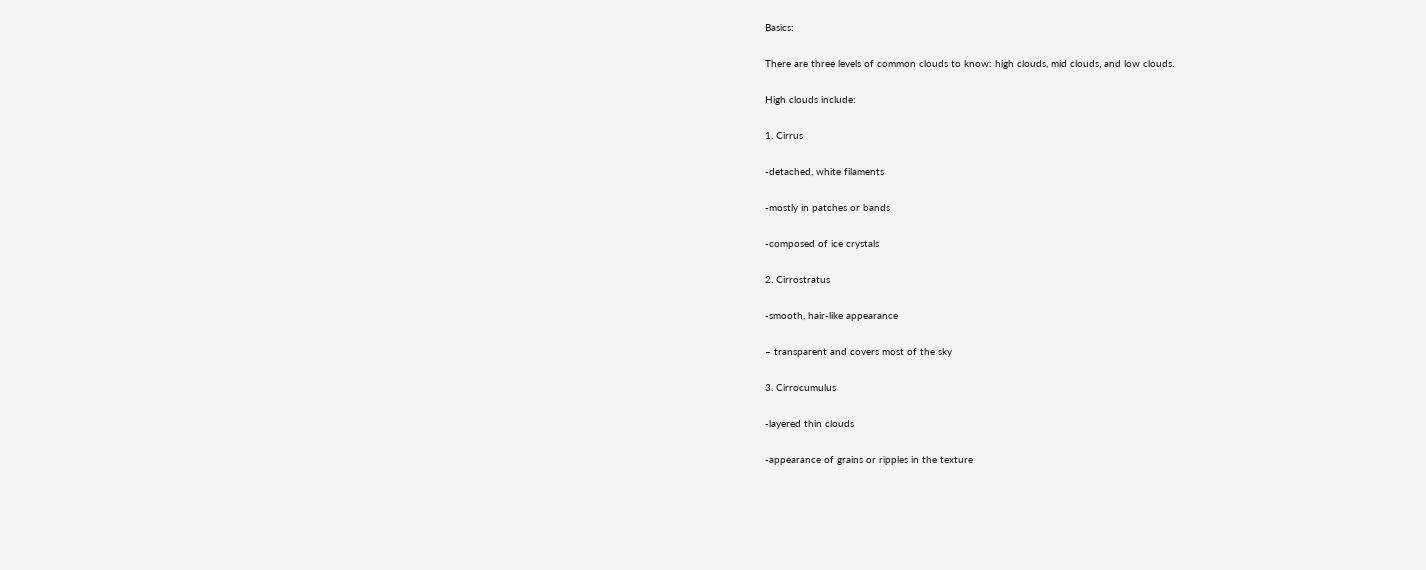Basics:

There are three levels of common clouds to know: high clouds, mid clouds, and low clouds.

High clouds include:

1. Cirrus

-detached, white filaments

-mostly in patches or bands

-composed of ice crystals

2. Cirrostratus

-smooth, hair-like appearance

– transparent and covers most of the sky

3. Cirrocumulus

-layered thin clouds

-appearance of grains or ripples in the texture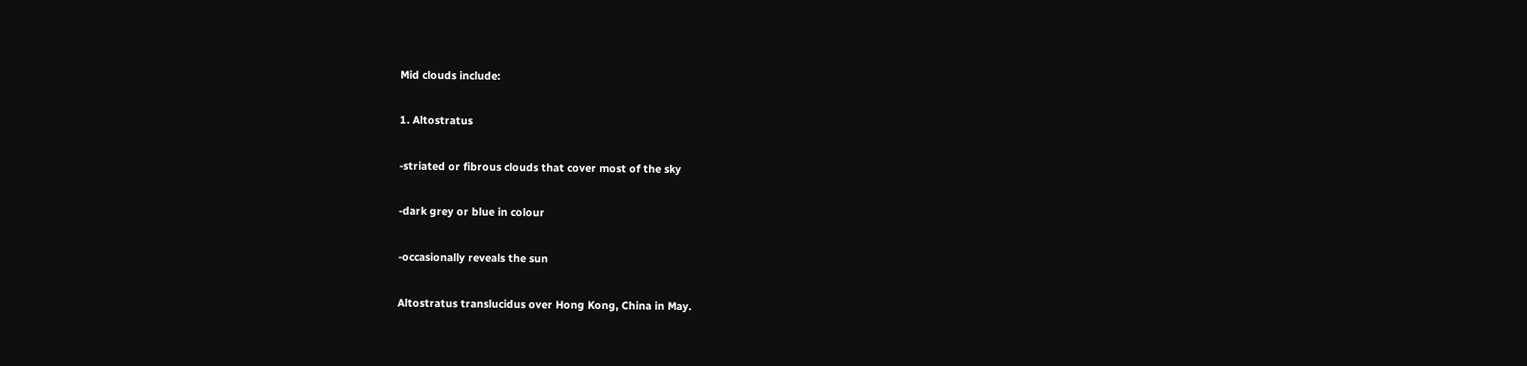Mid clouds include:

1. Altostratus

-striated or fibrous clouds that cover most of the sky

-dark grey or blue in colour

-occasionally reveals the sun

Altostratus translucidus over Hong Kong, China in May.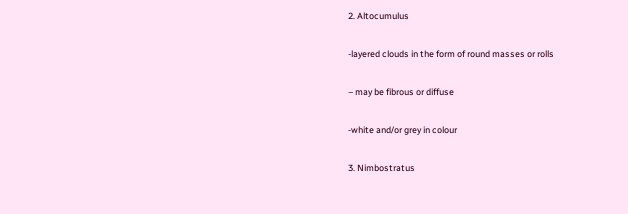2. Altocumulus

-layered clouds in the form of round masses or rolls

– may be fibrous or diffuse

-white and/or grey in colour

3. Nimbostratus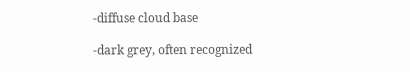-diffuse cloud base

-dark grey, often recognized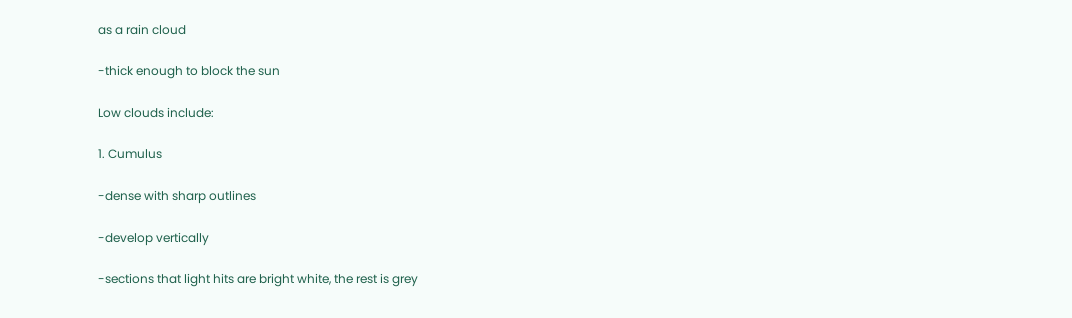as a rain cloud

-thick enough to block the sun

Low clouds include:

1. Cumulus

-dense with sharp outlines

-develop vertically

-sections that light hits are bright white, the rest is grey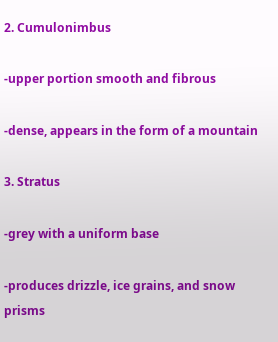2. Cumulonimbus

-upper portion smooth and fibrous

-dense, appears in the form of a mountain

3. Stratus

-grey with a uniform base

-produces drizzle, ice grains, and snow prisms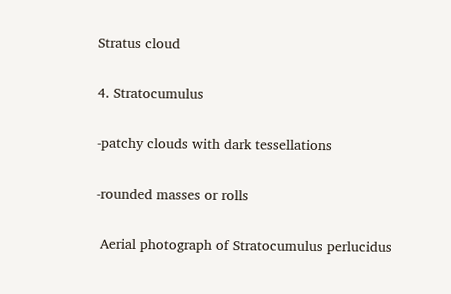Stratus cloud

4. Stratocumulus

-patchy clouds with dark tessellations

-rounded masses or rolls

 Aerial photograph of Stratocumulus perlucidus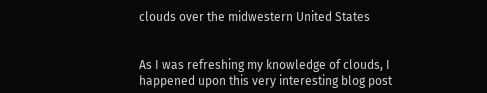clouds over the midwestern United States


As I was refreshing my knowledge of clouds, I happened upon this very interesting blog post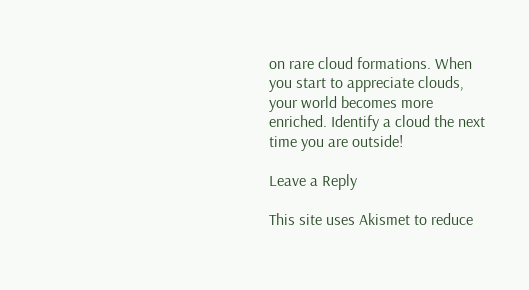on rare cloud formations. When you start to appreciate clouds, your world becomes more enriched. Identify a cloud the next time you are outside!

Leave a Reply

This site uses Akismet to reduce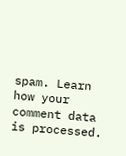spam. Learn how your comment data is processed.